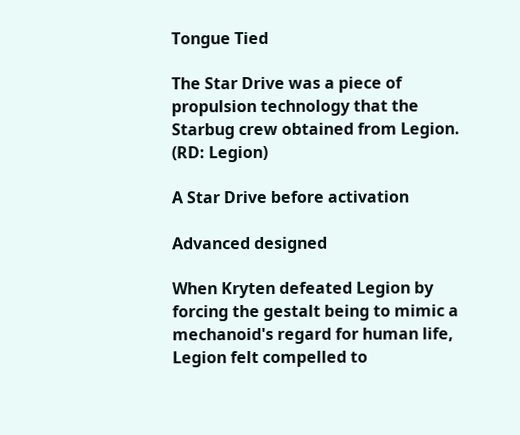Tongue Tied

The Star Drive was a piece of propulsion technology that the Starbug crew obtained from Legion. (RD: Legion)

A Star Drive before activation

Advanced designed

When Kryten defeated Legion by forcing the gestalt being to mimic a mechanoid's regard for human life, Legion felt compelled to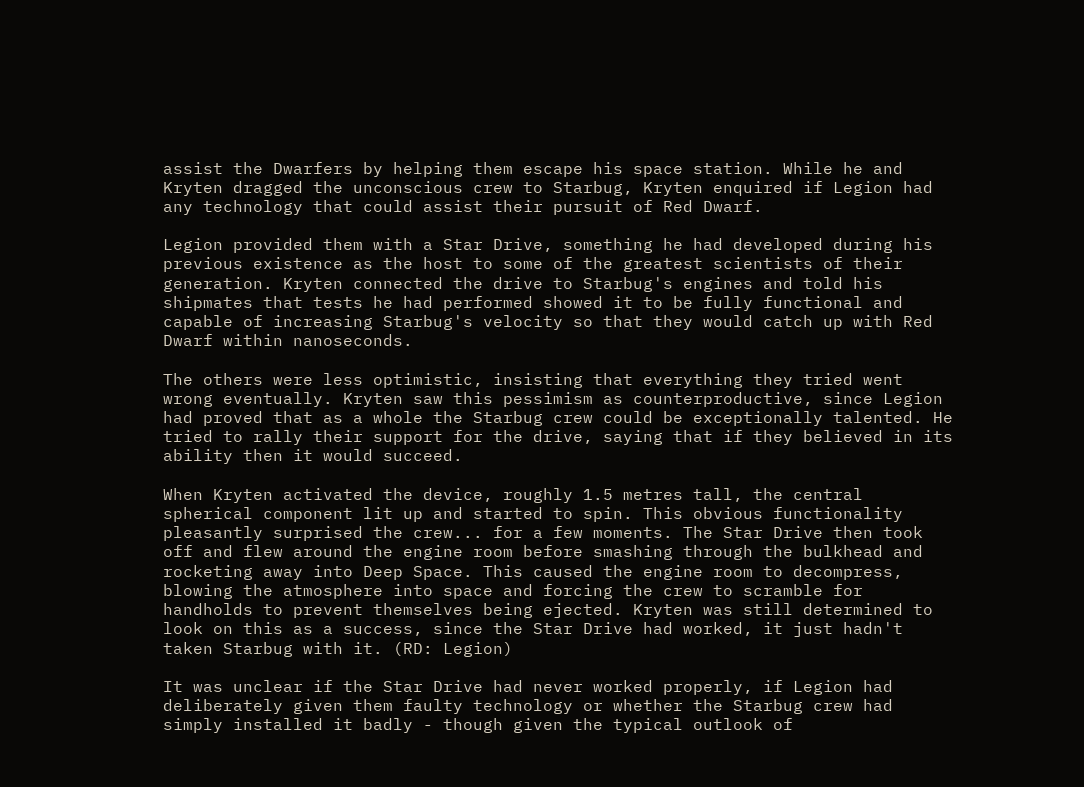assist the Dwarfers by helping them escape his space station. While he and Kryten dragged the unconscious crew to Starbug, Kryten enquired if Legion had any technology that could assist their pursuit of Red Dwarf.

Legion provided them with a Star Drive, something he had developed during his previous existence as the host to some of the greatest scientists of their generation. Kryten connected the drive to Starbug's engines and told his shipmates that tests he had performed showed it to be fully functional and capable of increasing Starbug's velocity so that they would catch up with Red Dwarf within nanoseconds.

The others were less optimistic, insisting that everything they tried went wrong eventually. Kryten saw this pessimism as counterproductive, since Legion had proved that as a whole the Starbug crew could be exceptionally talented. He tried to rally their support for the drive, saying that if they believed in its ability then it would succeed.

When Kryten activated the device, roughly 1.5 metres tall, the central spherical component lit up and started to spin. This obvious functionality pleasantly surprised the crew... for a few moments. The Star Drive then took off and flew around the engine room before smashing through the bulkhead and rocketing away into Deep Space. This caused the engine room to decompress, blowing the atmosphere into space and forcing the crew to scramble for handholds to prevent themselves being ejected. Kryten was still determined to look on this as a success, since the Star Drive had worked, it just hadn't taken Starbug with it. (RD: Legion)

It was unclear if the Star Drive had never worked properly, if Legion had deliberately given them faulty technology or whether the Starbug crew had simply installed it badly - though given the typical outlook of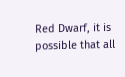Red Dwarf, it is possible that all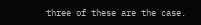three of these are the case.